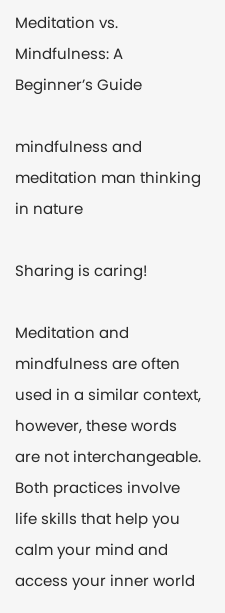Meditation vs. Mindfulness: A Beginner’s Guide

mindfulness and meditation man thinking in nature

Sharing is caring!

Meditation and mindfulness are often used in a similar context, however, these words are not interchangeable. Both practices involve life skills that help you calm your mind and access your inner world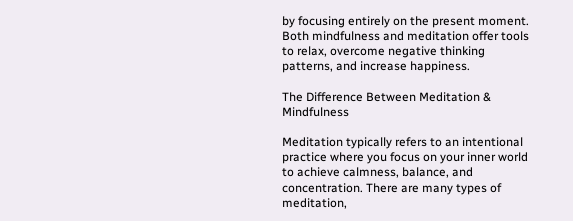by focusing entirely on the present moment. Both mindfulness and meditation offer tools to relax, overcome negative thinking patterns, and increase happiness.

The Difference Between Meditation & Mindfulness

Meditation typically refers to an intentional practice where you focus on your inner world to achieve calmness, balance, and concentration. There are many types of meditation,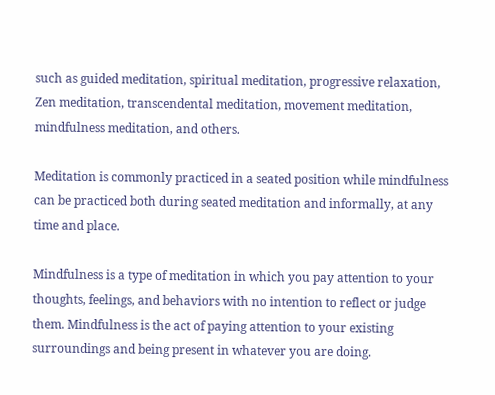such as guided meditation, spiritual meditation, progressive relaxation, Zen meditation, transcendental meditation, movement meditation, mindfulness meditation, and others.

Meditation is commonly practiced in a seated position while mindfulness can be practiced both during seated meditation and informally, at any time and place.

Mindfulness is a type of meditation in which you pay attention to your thoughts, feelings, and behaviors with no intention to reflect or judge them. Mindfulness is the act of paying attention to your existing surroundings and being present in whatever you are doing.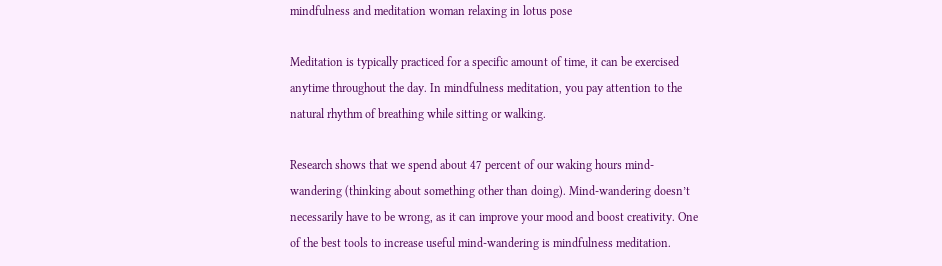mindfulness and meditation woman relaxing in lotus pose

Meditation is typically practiced for a specific amount of time, it can be exercised anytime throughout the day. In mindfulness meditation, you pay attention to the natural rhythm of breathing while sitting or walking.

Research shows that we spend about 47 percent of our waking hours mind-wandering (thinking about something other than doing). Mind-wandering doesn’t necessarily have to be wrong, as it can improve your mood and boost creativity. One of the best tools to increase useful mind-wandering is mindfulness meditation.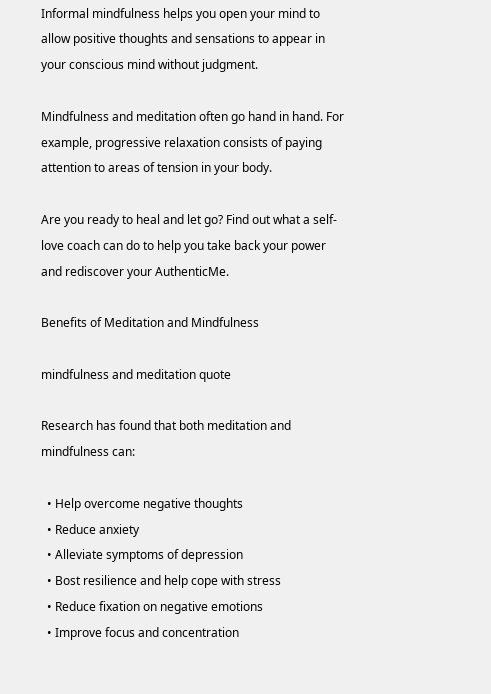Informal mindfulness helps you open your mind to allow positive thoughts and sensations to appear in your conscious mind without judgment.

Mindfulness and meditation often go hand in hand. For example, progressive relaxation consists of paying attention to areas of tension in your body.

Are you ready to heal and let go? Find out what a self-love coach can do to help you take back your power and rediscover your AuthenticMe.

Benefits of Meditation and Mindfulness

mindfulness and meditation quote

Research has found that both meditation and mindfulness can:

  • Help overcome negative thoughts
  • Reduce anxiety
  • Alleviate symptoms of depression
  • Bost resilience and help cope with stress
  • Reduce fixation on negative emotions
  • Improve focus and concentration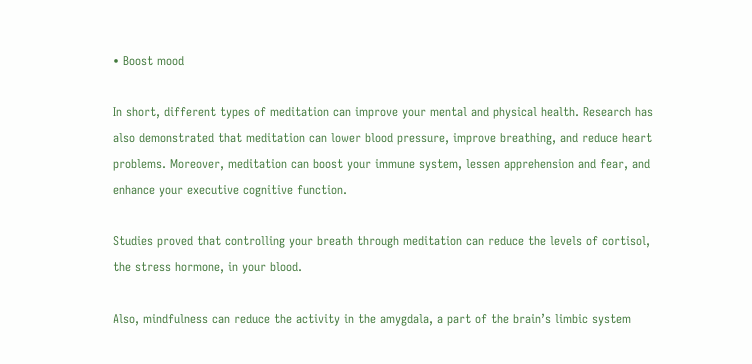• Boost mood

In short, different types of meditation can improve your mental and physical health. Research has also demonstrated that meditation can lower blood pressure, improve breathing, and reduce heart problems. Moreover, meditation can boost your immune system, lessen apprehension and fear, and enhance your executive cognitive function.

Studies proved that controlling your breath through meditation can reduce the levels of cortisol, the stress hormone, in your blood.

Also, mindfulness can reduce the activity in the amygdala, a part of the brain’s limbic system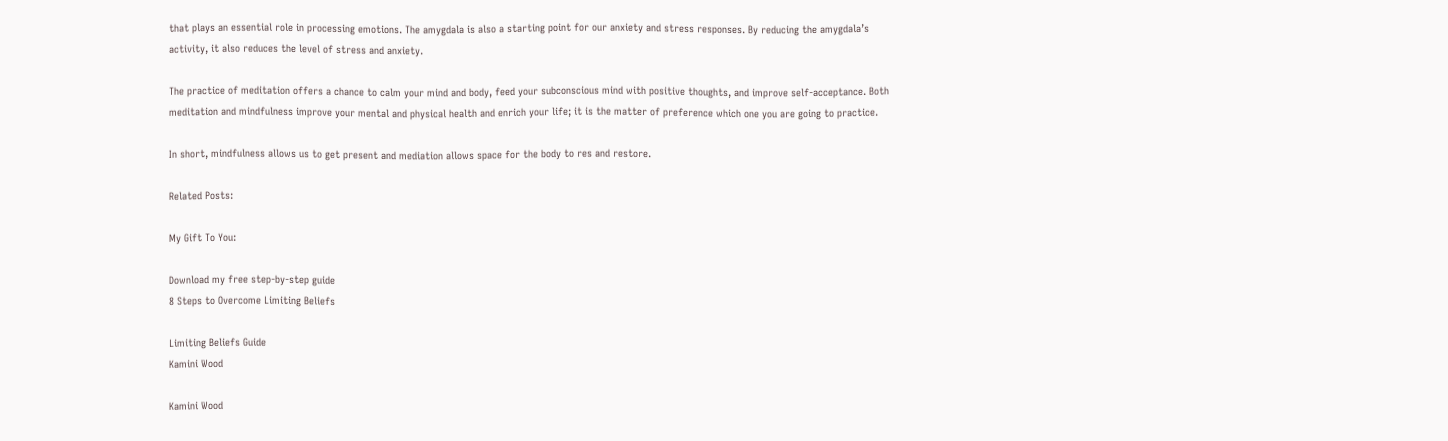that plays an essential role in processing emotions. The amygdala is also a starting point for our anxiety and stress responses. By reducing the amygdala’s activity, it also reduces the level of stress and anxiety.

The practice of meditation offers a chance to calm your mind and body, feed your subconscious mind with positive thoughts, and improve self-acceptance. Both meditation and mindfulness improve your mental and physical health and enrich your life; it is the matter of preference which one you are going to practice.

In short, mindfulness allows us to get present and mediation allows space for the body to res and restore.

Related Posts:

My Gift To You:

Download my free step-by-step guide
8 Steps to Overcome Limiting Beliefs

Limiting Beliefs Guide
Kamini Wood

Kamini Wood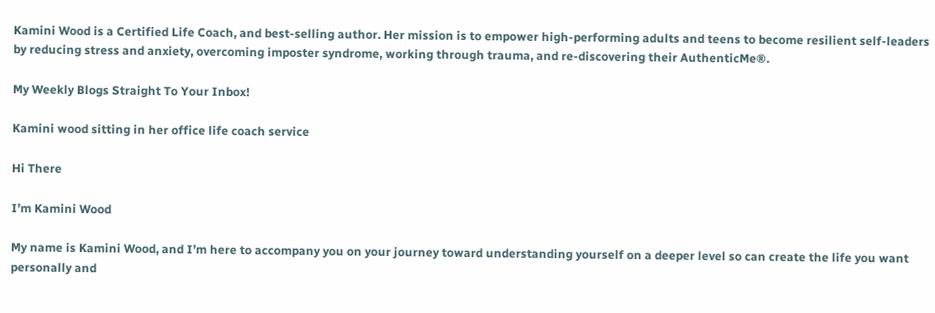Kamini Wood is a Certified Life Coach, and best-selling author. Her mission is to empower high-performing adults and teens to become resilient self-leaders by reducing stress and anxiety, overcoming imposter syndrome, working through trauma, and re-discovering their AuthenticMe®.

My Weekly Blogs Straight To Your Inbox!

Kamini wood sitting in her office life coach service

Hi There

I’m Kamini Wood

My name is Kamini Wood, and I’m here to accompany you on your journey toward understanding yourself on a deeper level so can create the life you want personally and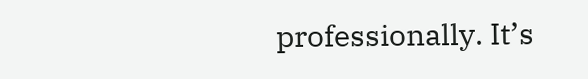professionally. It’s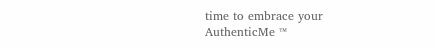time to embrace your AuthenticMe ™